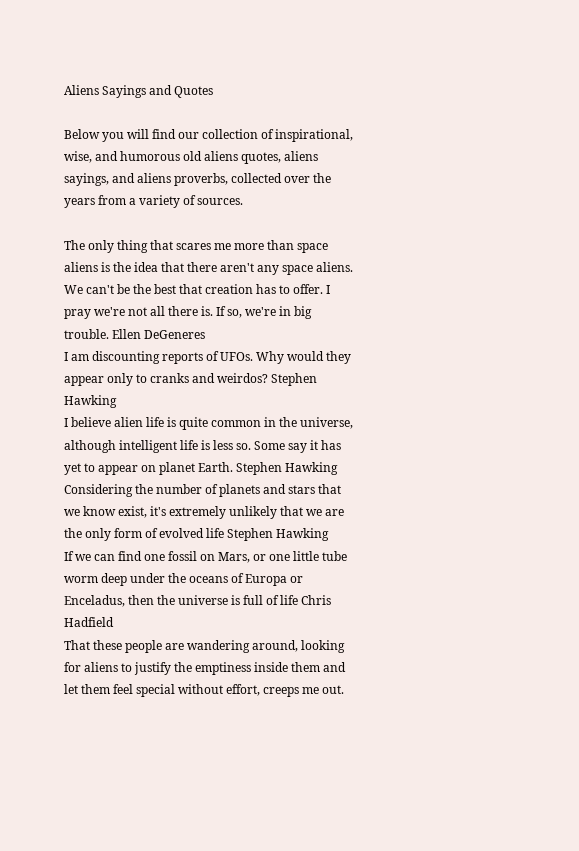Aliens Sayings and Quotes

Below you will find our collection of inspirational, wise, and humorous old aliens quotes, aliens sayings, and aliens proverbs, collected over the years from a variety of sources.

The only thing that scares me more than space aliens is the idea that there aren't any space aliens. We can't be the best that creation has to offer. I pray we're not all there is. If so, we're in big trouble. Ellen DeGeneres
I am discounting reports of UFOs. Why would they appear only to cranks and weirdos? Stephen Hawking
I believe alien life is quite common in the universe, although intelligent life is less so. Some say it has yet to appear on planet Earth. Stephen Hawking
Considering the number of planets and stars that we know exist, it's extremely unlikely that we are the only form of evolved life Stephen Hawking
If we can find one fossil on Mars, or one little tube worm deep under the oceans of Europa or Enceladus, then the universe is full of life Chris Hadfield
That these people are wandering around, looking for aliens to justify the emptiness inside them and let them feel special without effort, creeps me out.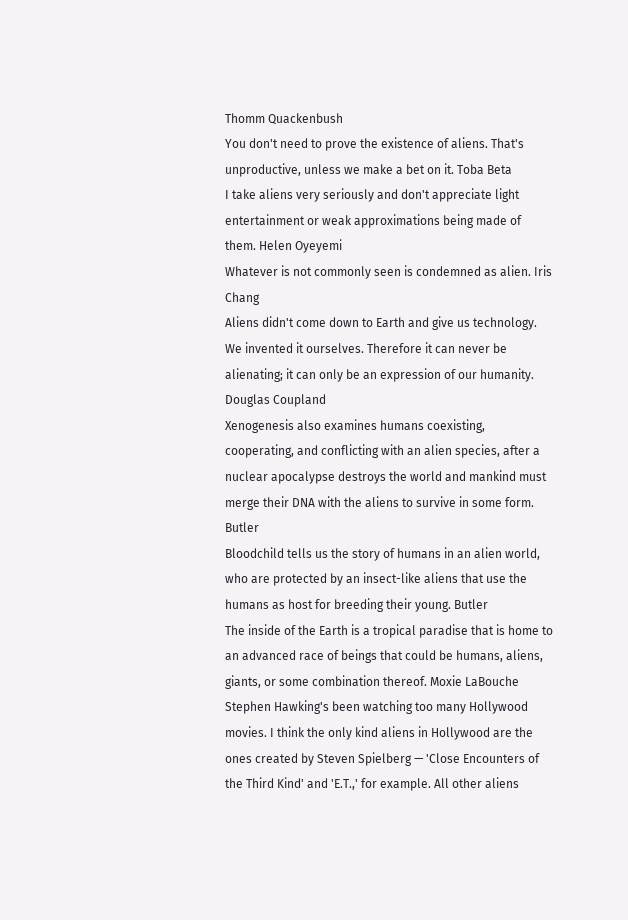Thomm Quackenbush
You don't need to prove the existence of aliens. That's unproductive, unless we make a bet on it. Toba Beta
I take aliens very seriously and don't appreciate light entertainment or weak approximations being made of them. Helen Oyeyemi
Whatever is not commonly seen is condemned as alien. Iris Chang
Aliens didn't come down to Earth and give us technology. We invented it ourselves. Therefore it can never be alienating; it can only be an expression of our humanity. Douglas Coupland
Xenogenesis also examines humans coexisting, cooperating, and conflicting with an alien species, after a nuclear apocalypse destroys the world and mankind must merge their DNA with the aliens to survive in some form. Butler
Bloodchild tells us the story of humans in an alien world, who are protected by an insect-like aliens that use the humans as host for breeding their young. Butler
The inside of the Earth is a tropical paradise that is home to an advanced race of beings that could be humans, aliens, giants, or some combination thereof. Moxie LaBouche
Stephen Hawking's been watching too many Hollywood movies. I think the only kind aliens in Hollywood are the ones created by Steven Spielberg — 'Close Encounters of the Third Kind' and 'E.T.,' for example. All other aliens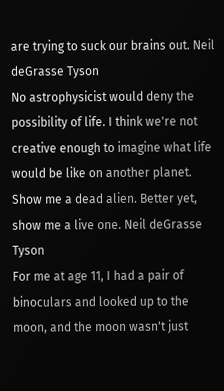are trying to suck our brains out. Neil deGrasse Tyson
No astrophysicist would deny the possibility of life. I think we're not creative enough to imagine what life would be like on another planet. Show me a dead alien. Better yet, show me a live one. Neil deGrasse Tyson
For me at age 11, I had a pair of binoculars and looked up to the moon, and the moon wasn't just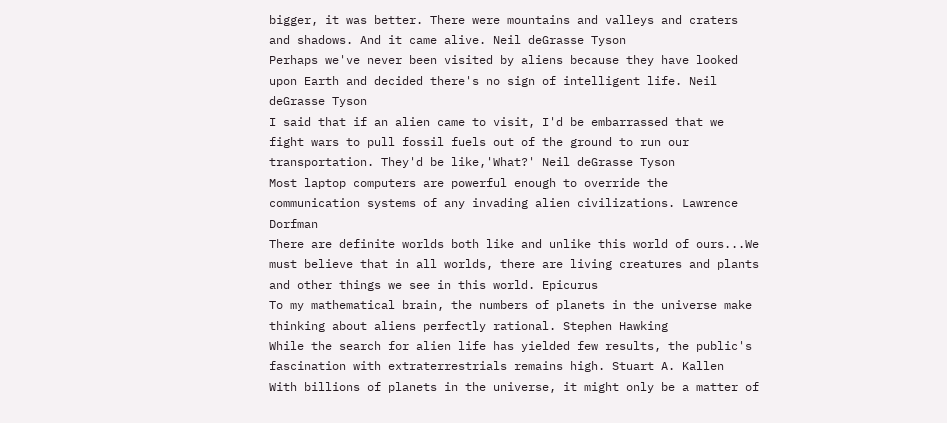bigger, it was better. There were mountains and valleys and craters and shadows. And it came alive. Neil deGrasse Tyson
Perhaps we've never been visited by aliens because they have looked upon Earth and decided there's no sign of intelligent life. Neil deGrasse Tyson
I said that if an alien came to visit, I'd be embarrassed that we fight wars to pull fossil fuels out of the ground to run our transportation. They'd be like,'What?' Neil deGrasse Tyson
Most laptop computers are powerful enough to override the communication systems of any invading alien civilizations. Lawrence Dorfman
There are definite worlds both like and unlike this world of ours...We must believe that in all worlds, there are living creatures and plants and other things we see in this world. Epicurus
To my mathematical brain, the numbers of planets in the universe make thinking about aliens perfectly rational. Stephen Hawking
While the search for alien life has yielded few results, the public's fascination with extraterrestrials remains high. Stuart A. Kallen
With billions of planets in the universe, it might only be a matter of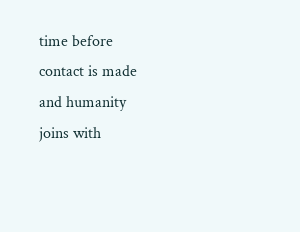time before contact is made and humanity joins with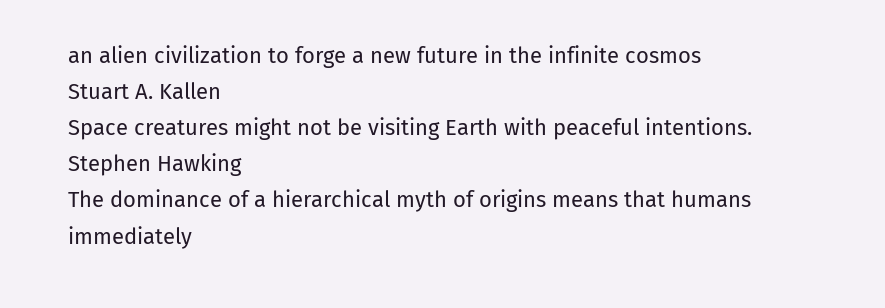an alien civilization to forge a new future in the infinite cosmos Stuart A. Kallen
Space creatures might not be visiting Earth with peaceful intentions. Stephen Hawking
The dominance of a hierarchical myth of origins means that humans immediately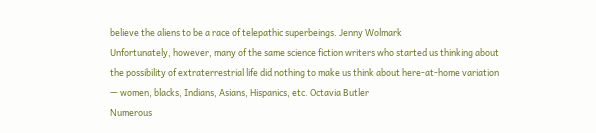believe the aliens to be a race of telepathic superbeings. Jenny Wolmark
Unfortunately, however, many of the same science fiction writers who started us thinking about the possibility of extraterrestrial life did nothing to make us think about here-at-home variation — women, blacks, Indians, Asians, Hispanics, etc. Octavia Butler
Numerous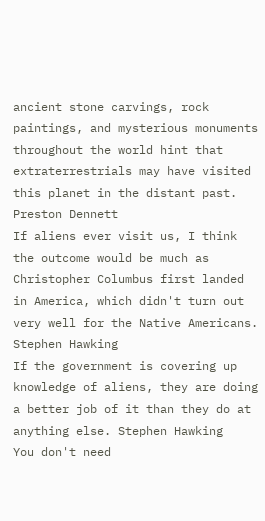ancient stone carvings, rock paintings, and mysterious monuments throughout the world hint that extraterrestrials may have visited this planet in the distant past. Preston Dennett
If aliens ever visit us, I think the outcome would be much as Christopher Columbus first landed in America, which didn't turn out very well for the Native Americans. Stephen Hawking
If the government is covering up knowledge of aliens, they are doing a better job of it than they do at anything else. Stephen Hawking
You don't need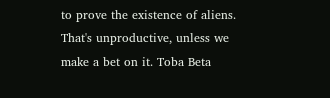to prove the existence of aliens. That's unproductive, unless we make a bet on it. Toba Beta